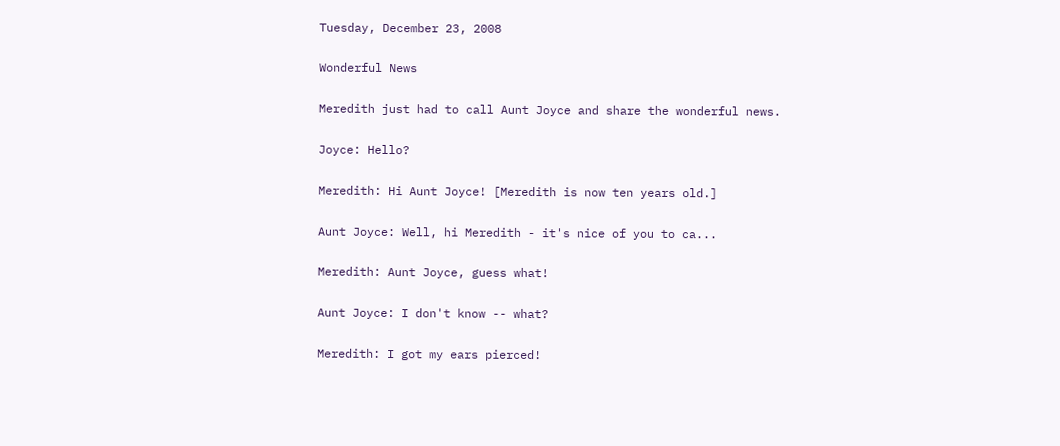Tuesday, December 23, 2008

Wonderful News

Meredith just had to call Aunt Joyce and share the wonderful news.

Joyce: Hello?

Meredith: Hi Aunt Joyce! [Meredith is now ten years old.]

Aunt Joyce: Well, hi Meredith - it's nice of you to ca...

Meredith: Aunt Joyce, guess what!

Aunt Joyce: I don't know -- what?

Meredith: I got my ears pierced!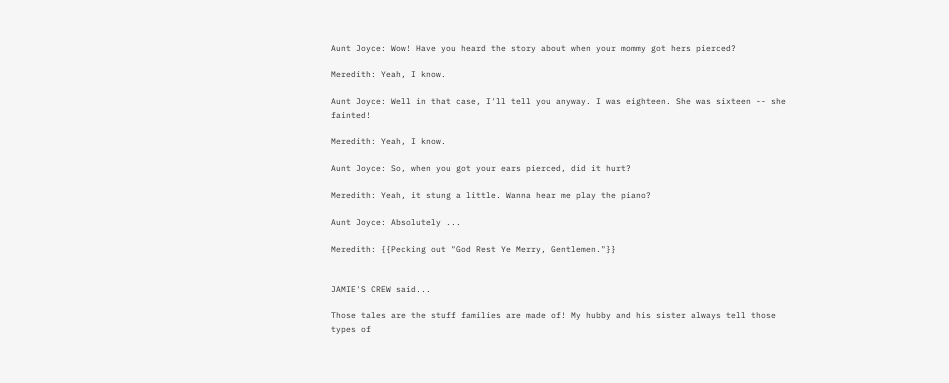Aunt Joyce: Wow! Have you heard the story about when your mommy got hers pierced?

Meredith: Yeah, I know.

Aunt Joyce: Well in that case, I'll tell you anyway. I was eighteen. She was sixteen -- she fainted!

Meredith: Yeah, I know.

Aunt Joyce: So, when you got your ears pierced, did it hurt?

Meredith: Yeah, it stung a little. Wanna hear me play the piano?

Aunt Joyce: Absolutely ...

Meredith: {{Pecking out "God Rest Ye Merry, Gentlemen."}}


JAMIE'S CREW said...

Those tales are the stuff families are made of! My hubby and his sister always tell those types of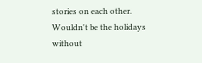stories on each other. Wouldn't be the holidays without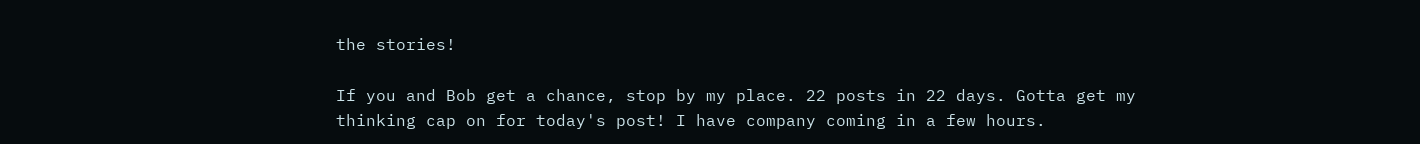the stories!

If you and Bob get a chance, stop by my place. 22 posts in 22 days. Gotta get my thinking cap on for today's post! I have company coming in a few hours.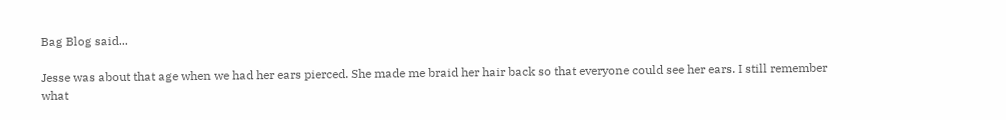Bag Blog said...

Jesse was about that age when we had her ears pierced. She made me braid her hair back so that everyone could see her ears. I still remember what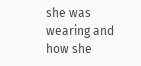she was wearing and how she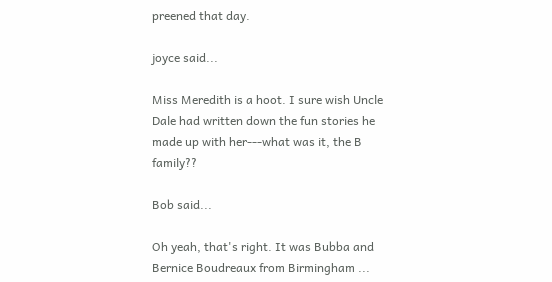preened that day.

joyce said...

Miss Meredith is a hoot. I sure wish Uncle Dale had written down the fun stories he made up with her---what was it, the B family??

Bob said...

Oh yeah, that's right. It was Bubba and Bernice Boudreaux from Birmingham ...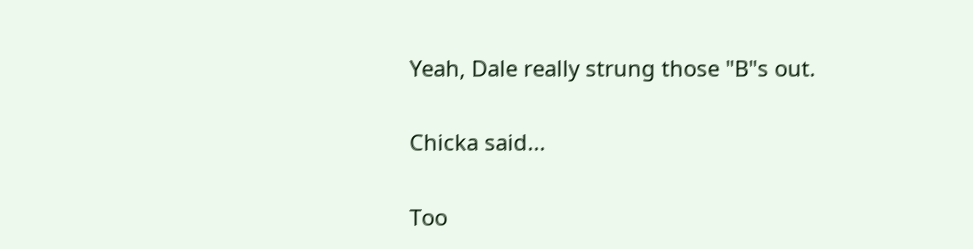Yeah, Dale really strung those "B"s out.

Chicka said...

Too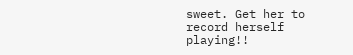sweet. Get her to record herself playing!!